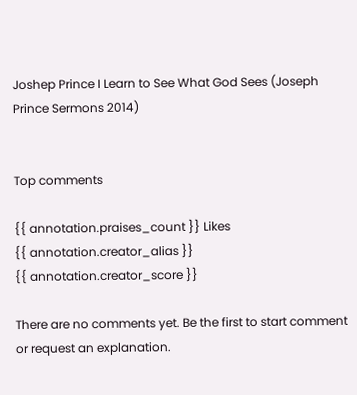Joshep Prince I Learn to See What God Sees (Joseph Prince Sermons 2014)


Top comments

{{ annotation.praises_count }} Likes
{{ annotation.creator_alias }}
{{ annotation.creator_score }}

There are no comments yet. Be the first to start comment or request an explanation.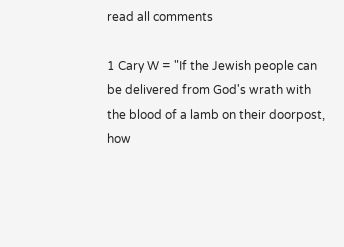read all comments

1 Cary W = "If the Jewish people can be delivered from God's wrath with the blood of a lamb on their doorpost, how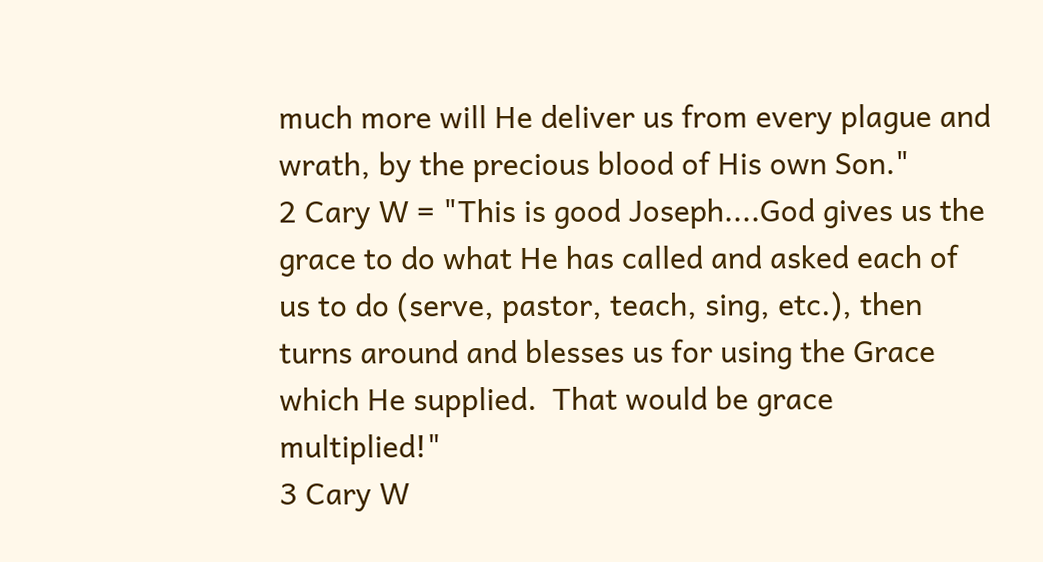much more will He deliver us from every plague and wrath, by the precious blood of His own Son."
2 Cary W = "This is good Joseph....God gives us the grace to do what He has called and asked each of us to do (serve, pastor, teach, sing, etc.), then turns around and blesses us for using the Grace which He supplied.  That would be grace multiplied!"
3 Cary W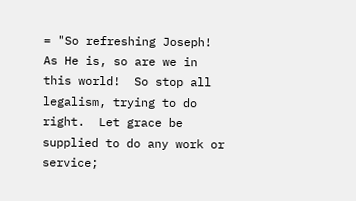= "So refreshing Joseph!  As He is, so are we in this world!  So stop all legalism, trying to do right.  Let grace be supplied to do any work or service;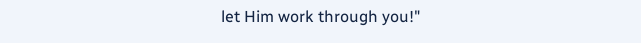let Him work through you!"